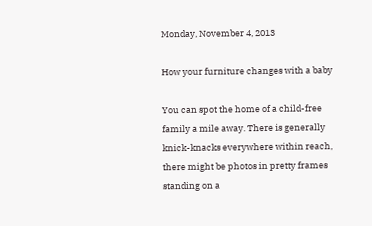Monday, November 4, 2013

How your furniture changes with a baby

You can spot the home of a child-free family a mile away. There is generally knick-knacks everywhere within reach, there might be photos in pretty frames standing on a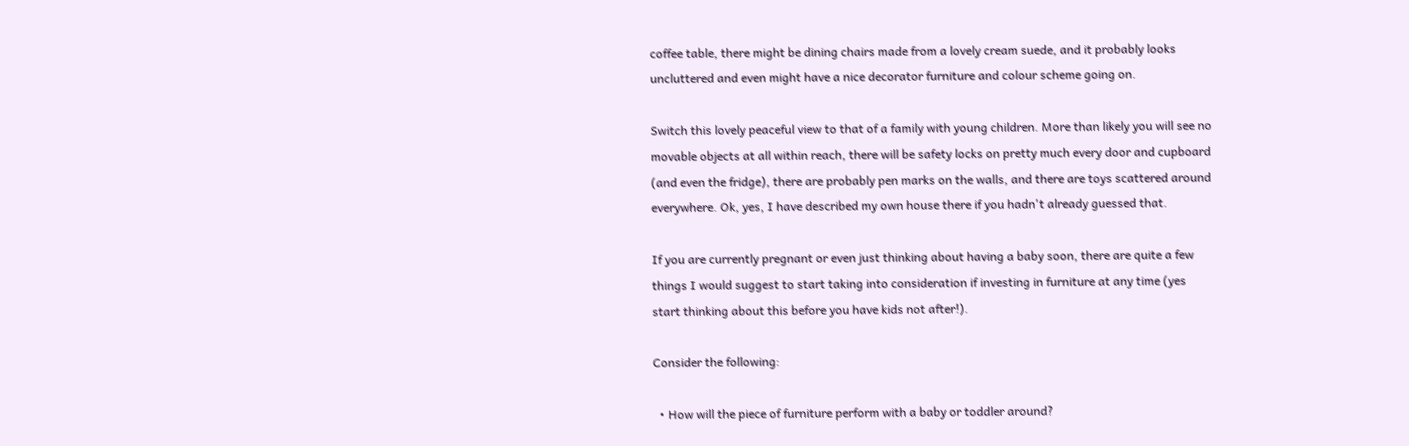coffee table, there might be dining chairs made from a lovely cream suede, and it probably looks uncluttered and even might have a nice decorator furniture and colour scheme going on.

Switch this lovely peaceful view to that of a family with young children. More than likely you will see no movable objects at all within reach, there will be safety locks on pretty much every door and cupboard (and even the fridge), there are probably pen marks on the walls, and there are toys scattered around everywhere. Ok, yes, I have described my own house there if you hadn't already guessed that.

If you are currently pregnant or even just thinking about having a baby soon, there are quite a few things I would suggest to start taking into consideration if investing in furniture at any time (yes start thinking about this before you have kids not after!).

Consider the following:

  • How will the piece of furniture perform with a baby or toddler around?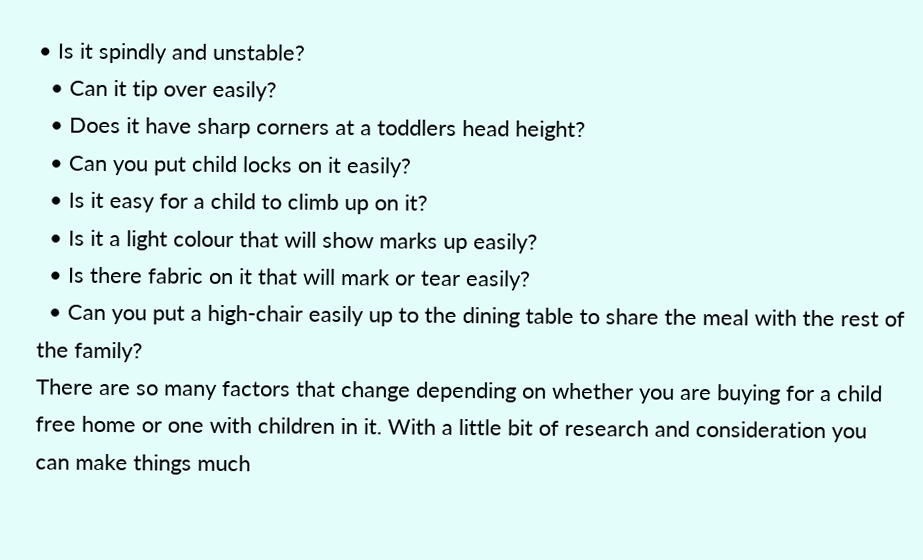• Is it spindly and unstable?
  • Can it tip over easily?
  • Does it have sharp corners at a toddlers head height?
  • Can you put child locks on it easily?
  • Is it easy for a child to climb up on it?
  • Is it a light colour that will show marks up easily?
  • Is there fabric on it that will mark or tear easily?
  • Can you put a high-chair easily up to the dining table to share the meal with the rest of the family?
There are so many factors that change depending on whether you are buying for a child free home or one with children in it. With a little bit of research and consideration you can make things much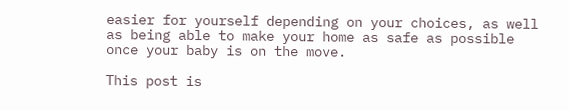easier for yourself depending on your choices, as well as being able to make your home as safe as possible once your baby is on the move.

This post is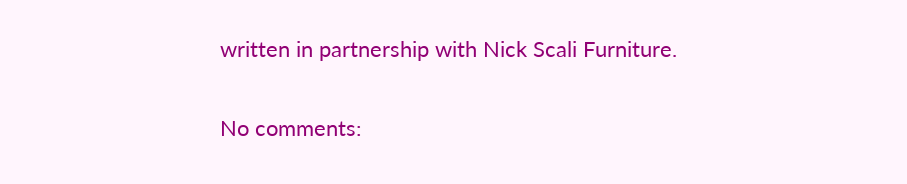written in partnership with Nick Scali Furniture.

No comments: